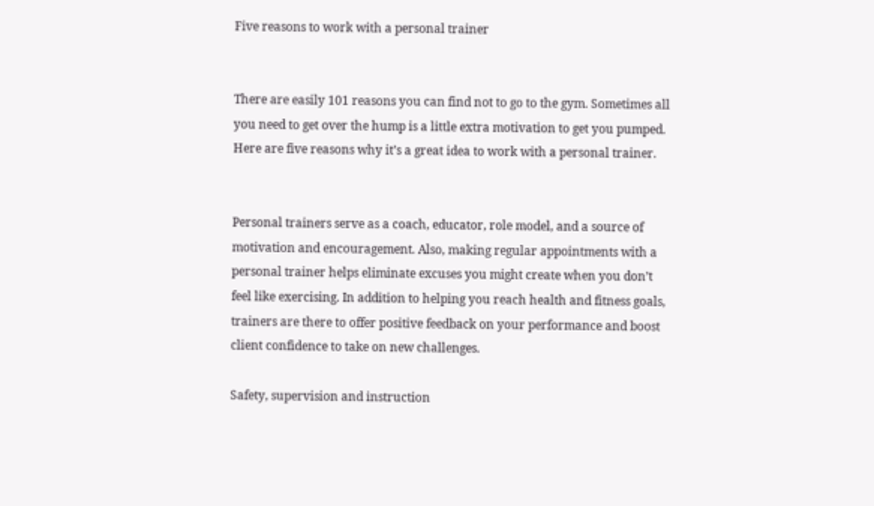Five reasons to work with a personal trainer


There are easily 101 reasons you can find not to go to the gym. Sometimes all you need to get over the hump is a little extra motivation to get you pumped. Here are five reasons why it’s a great idea to work with a personal trainer.


Personal trainers serve as a coach, educator, role model, and a source of motivation and encouragement. Also, making regular appointments with a personal trainer helps eliminate excuses you might create when you don’t feel like exercising. In addition to helping you reach health and fitness goals, trainers are there to offer positive feedback on your performance and boost client confidence to take on new challenges.

Safety, supervision and instruction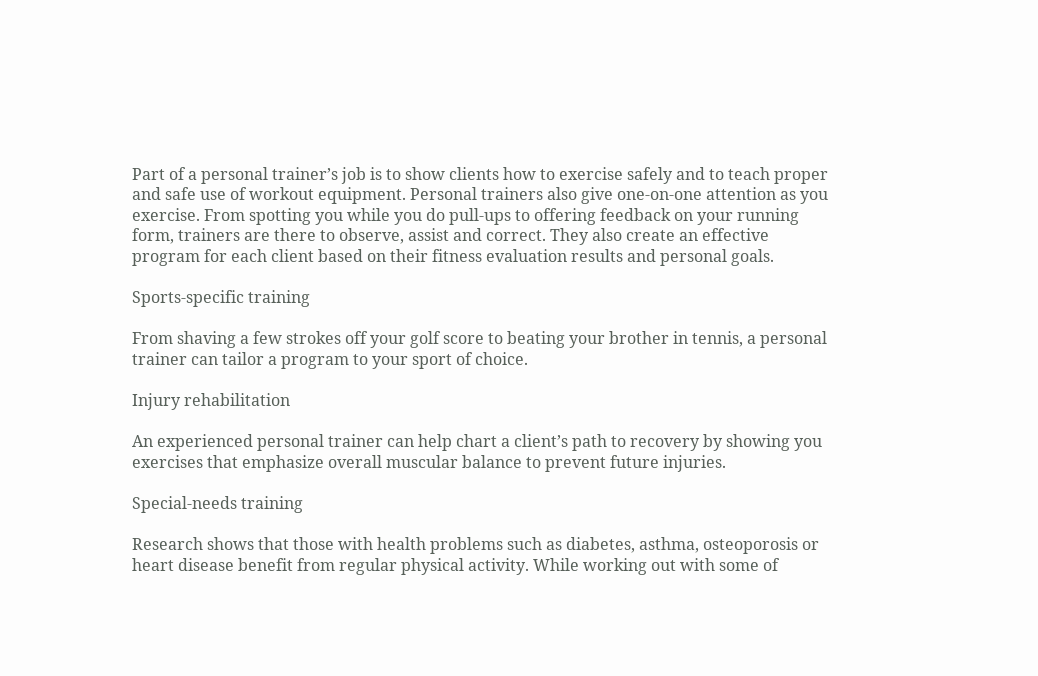Part of a personal trainer’s job is to show clients how to exercise safely and to teach proper and safe use of workout equipment. Personal trainers also give one-on-one attention as you exercise. From spotting you while you do pull-ups to offering feedback on your running form, trainers are there to observe, assist and correct. They also create an effective program for each client based on their fitness evaluation results and personal goals.

Sports-specific training

From shaving a few strokes off your golf score to beating your brother in tennis, a personal trainer can tailor a program to your sport of choice.

Injury rehabilitation

An experienced personal trainer can help chart a client’s path to recovery by showing you exercises that emphasize overall muscular balance to prevent future injuries.

Special-needs training

Research shows that those with health problems such as diabetes, asthma, osteoporosis or heart disease benefit from regular physical activity. While working out with some of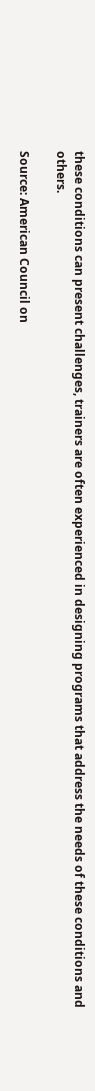these conditions can present challenges, trainers are often experienced in designing programs that address the needs of these conditions and others.

Source: American Council on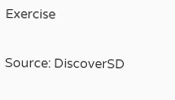Exercise

Source: DiscoverSD